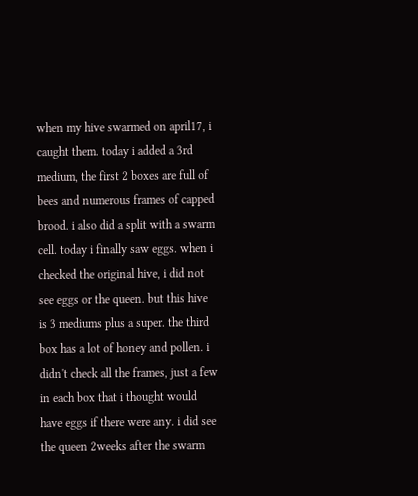when my hive swarmed on april17, i caught them. today i added a 3rd medium, the first 2 boxes are full of bees and numerous frames of capped brood. i also did a split with a swarm cell. today i finally saw eggs. when i checked the original hive, i did not see eggs or the queen. but this hive is 3 mediums plus a super. the third box has a lot of honey and pollen. i didn't check all the frames, just a few in each box that i thought would have eggs if there were any. i did see the queen 2weeks after the swarm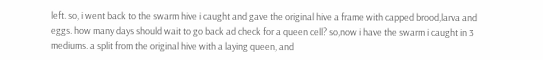left. so, i went back to the swarm hive i caught and gave the original hive a frame with capped brood,larva and eggs. how many days should wait to go back ad check for a queen cell? so,now i have the swarm i caught in 3 mediums. a split from the original hive with a laying queen, and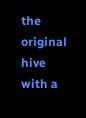the original hive with a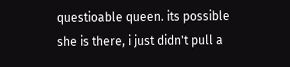questioable queen. its possible she is there, i just didn't pull a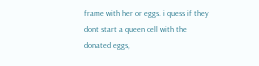frame with her or eggs. i quess if they dont start a queen cell with the donated eggs,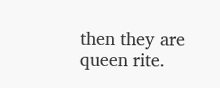then they are queen rite.